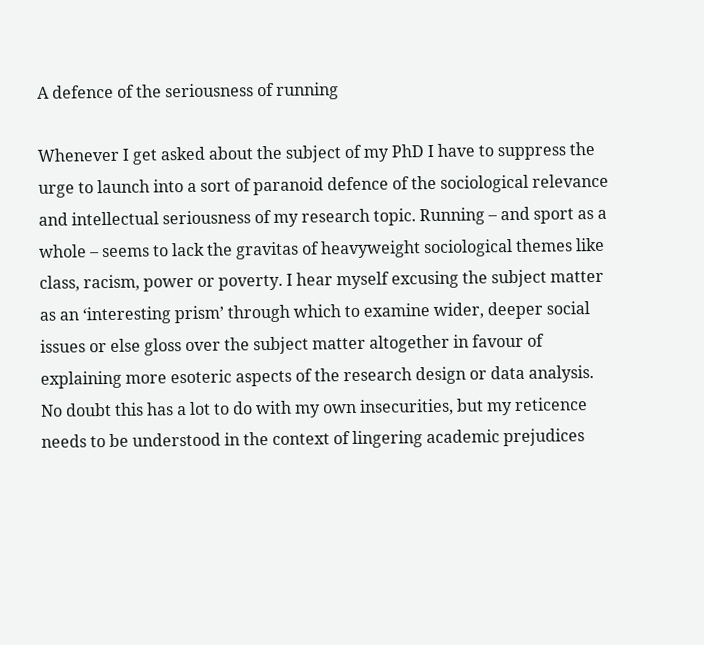A defence of the seriousness of running

Whenever I get asked about the subject of my PhD I have to suppress the urge to launch into a sort of paranoid defence of the sociological relevance and intellectual seriousness of my research topic. Running – and sport as a whole – seems to lack the gravitas of heavyweight sociological themes like class, racism, power or poverty. I hear myself excusing the subject matter as an ‘interesting prism’ through which to examine wider, deeper social issues or else gloss over the subject matter altogether in favour of explaining more esoteric aspects of the research design or data analysis. No doubt this has a lot to do with my own insecurities, but my reticence needs to be understood in the context of lingering academic prejudices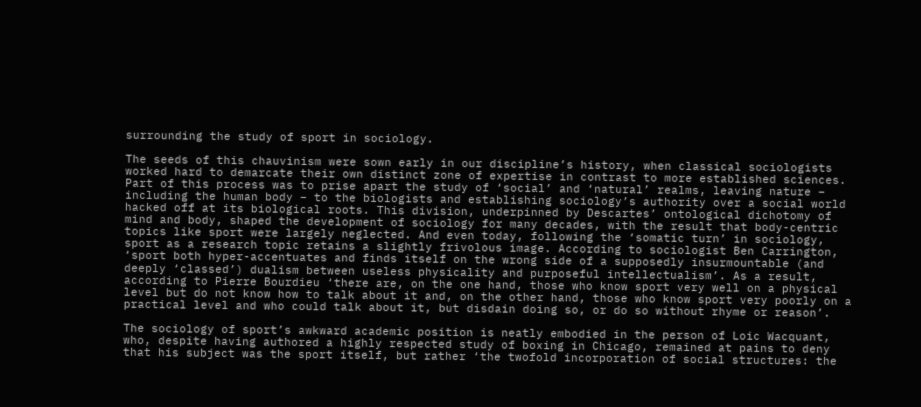surrounding the study of sport in sociology.

The seeds of this chauvinism were sown early in our discipline’s history, when classical sociologists worked hard to demarcate their own distinct zone of expertise in contrast to more established sciences. Part of this process was to prise apart the study of ‘social’ and ‘natural’ realms, leaving nature – including the human body – to the biologists and establishing sociology’s authority over a social world hacked off at its biological roots. This division, underpinned by Descartes’ ontological dichotomy of mind and body, shaped the development of sociology for many decades, with the result that body-centric topics like sport were largely neglected. And even today, following the ‘somatic turn’ in sociology, sport as a research topic retains a slightly frivolous image. According to sociologist Ben Carrington, ‘sport both hyper-accentuates and finds itself on the wrong side of a supposedly insurmountable (and deeply ‘classed’) dualism between useless physicality and purposeful intellectualism’. As a result, according to Pierre Bourdieu ‘there are, on the one hand, those who know sport very well on a physical level but do not know how to talk about it and, on the other hand, those who know sport very poorly on a practical level and who could talk about it, but disdain doing so, or do so without rhyme or reason’.

The sociology of sport’s awkward academic position is neatly embodied in the person of Loic Wacquant, who, despite having authored a highly respected study of boxing in Chicago, remained at pains to deny that his subject was the sport itself, but rather ‘the twofold incorporation of social structures: the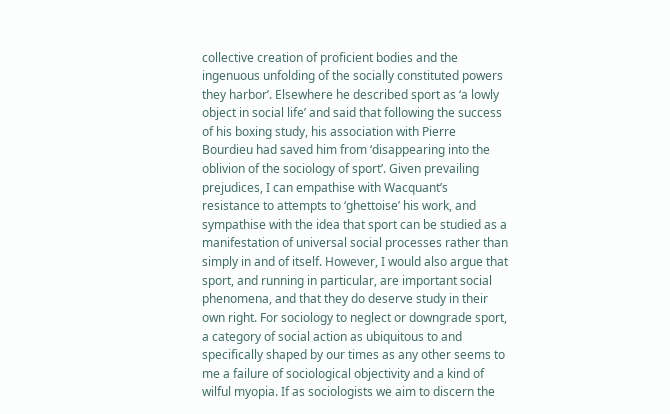collective creation of proficient bodies and the ingenuous unfolding of the socially constituted powers they harbor’. Elsewhere he described sport as ‘a lowly object in social life’ and said that following the success of his boxing study, his association with Pierre Bourdieu had saved him from ‘disappearing into the oblivion of the sociology of sport’. Given prevailing prejudices, I can empathise with Wacquant’s resistance to attempts to ‘ghettoise’ his work, and sympathise with the idea that sport can be studied as a manifestation of universal social processes rather than simply in and of itself. However, I would also argue that sport, and running in particular, are important social phenomena, and that they do deserve study in their own right. For sociology to neglect or downgrade sport, a category of social action as ubiquitous to and specifically shaped by our times as any other seems to me a failure of sociological objectivity and a kind of wilful myopia. If as sociologists we aim to discern the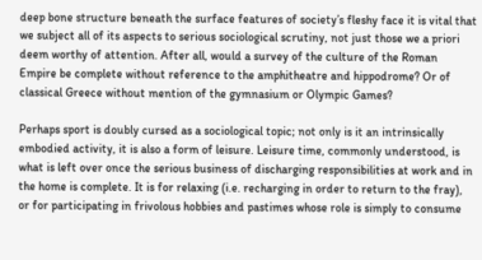deep bone structure beneath the surface features of society’s fleshy face it is vital that we subject all of its aspects to serious sociological scrutiny, not just those we a priori deem worthy of attention. After all, would a survey of the culture of the Roman Empire be complete without reference to the amphitheatre and hippodrome? Or of classical Greece without mention of the gymnasium or Olympic Games?

Perhaps sport is doubly cursed as a sociological topic; not only is it an intrinsically embodied activity, it is also a form of leisure. Leisure time, commonly understood, is what is left over once the serious business of discharging responsibilities at work and in the home is complete. It is for relaxing (i.e. recharging in order to return to the fray), or for participating in frivolous hobbies and pastimes whose role is simply to consume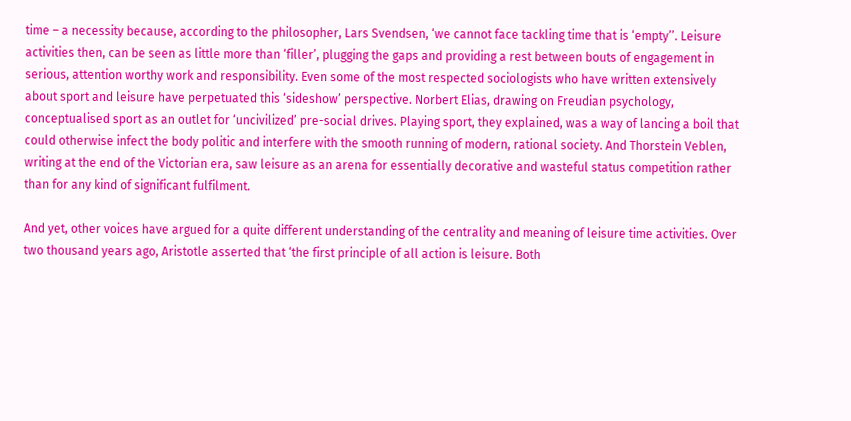time – a necessity because, according to the philosopher, Lars Svendsen, ‘we cannot face tackling time that is ‘empty’’. Leisure activities then, can be seen as little more than ‘filler’, plugging the gaps and providing a rest between bouts of engagement in serious, attention worthy work and responsibility. Even some of the most respected sociologists who have written extensively about sport and leisure have perpetuated this ‘sideshow’ perspective. Norbert Elias, drawing on Freudian psychology, conceptualised sport as an outlet for ‘uncivilized’ pre-social drives. Playing sport, they explained, was a way of lancing a boil that could otherwise infect the body politic and interfere with the smooth running of modern, rational society. And Thorstein Veblen, writing at the end of the Victorian era, saw leisure as an arena for essentially decorative and wasteful status competition rather than for any kind of significant fulfilment.

And yet, other voices have argued for a quite different understanding of the centrality and meaning of leisure time activities. Over two thousand years ago, Aristotle asserted that ‘the first principle of all action is leisure. Both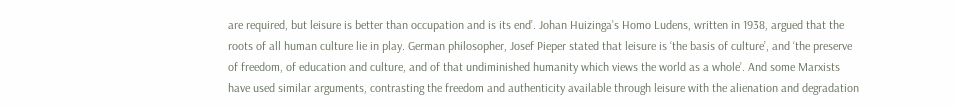are required, but leisure is better than occupation and is its end’. Johan Huizinga’s Homo Ludens, written in 1938, argued that the roots of all human culture lie in play. German philosopher, Josef Pieper stated that leisure is ‘the basis of culture’, and ‘the preserve of freedom, of education and culture, and of that undiminished humanity which views the world as a whole’. And some Marxists have used similar arguments, contrasting the freedom and authenticity available through leisure with the alienation and degradation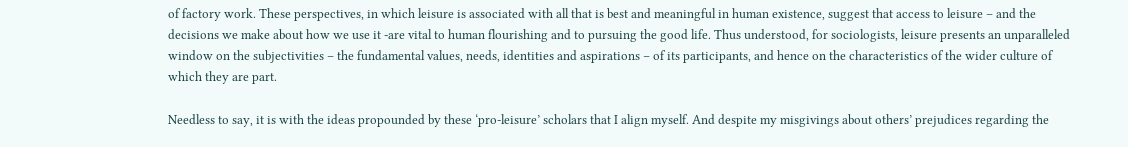of factory work. These perspectives, in which leisure is associated with all that is best and meaningful in human existence, suggest that access to leisure – and the decisions we make about how we use it -are vital to human flourishing and to pursuing the good life. Thus understood, for sociologists, leisure presents an unparalleled window on the subjectivities – the fundamental values, needs, identities and aspirations – of its participants, and hence on the characteristics of the wider culture of which they are part.

Needless to say, it is with the ideas propounded by these ‘pro-leisure’ scholars that I align myself. And despite my misgivings about others’ prejudices regarding the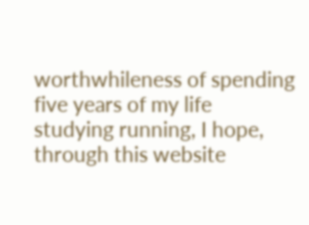worthwhileness of spending five years of my life studying running, I hope, through this website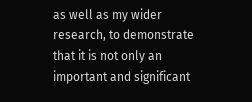as well as my wider research, to demonstrate that it is not only an important and significant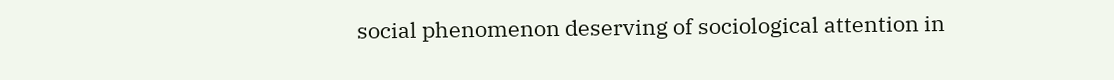social phenomenon deserving of sociological attention in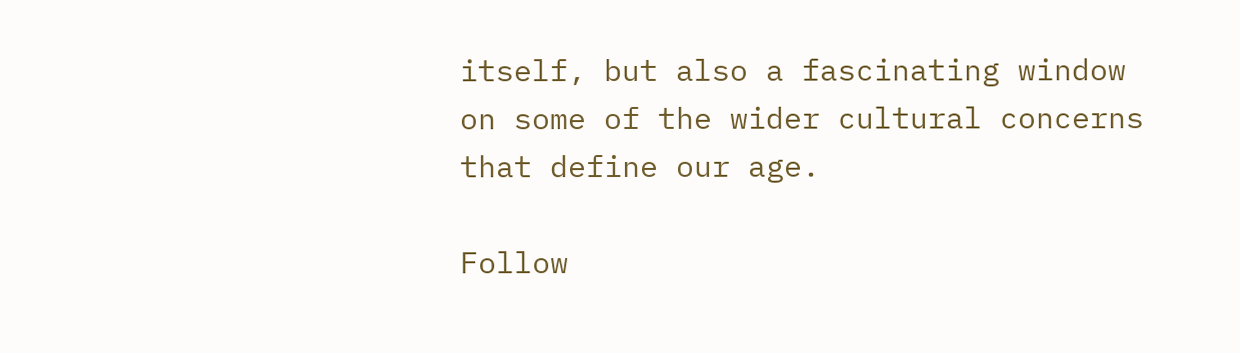itself, but also a fascinating window on some of the wider cultural concerns that define our age.

Follow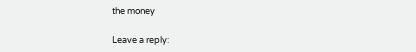the money

Leave a reply: